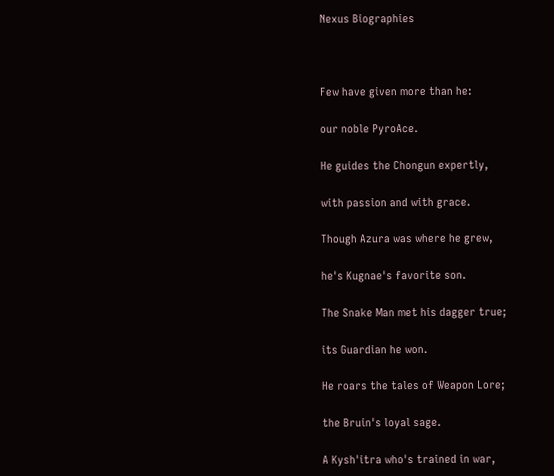Nexus Biographies



Few have given more than he:

our noble PyroAce.

He guides the Chongun expertly,

with passion and with grace.

Though Azura was where he grew,

he's Kugnae's favorite son.

The Snake Man met his dagger true;

its Guardian he won.

He roars the tales of Weapon Lore;

the Bruin's loyal sage.

A Kysh'itra who's trained in war,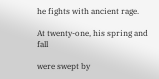he fights with ancient rage.

At twenty-one, his spring and fall

were swept by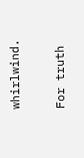whirlwind.

For truth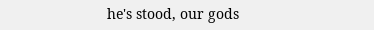he's stood, our gods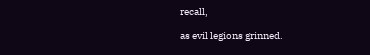recall,

as evil legions grinned.